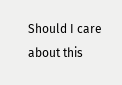Should I care about this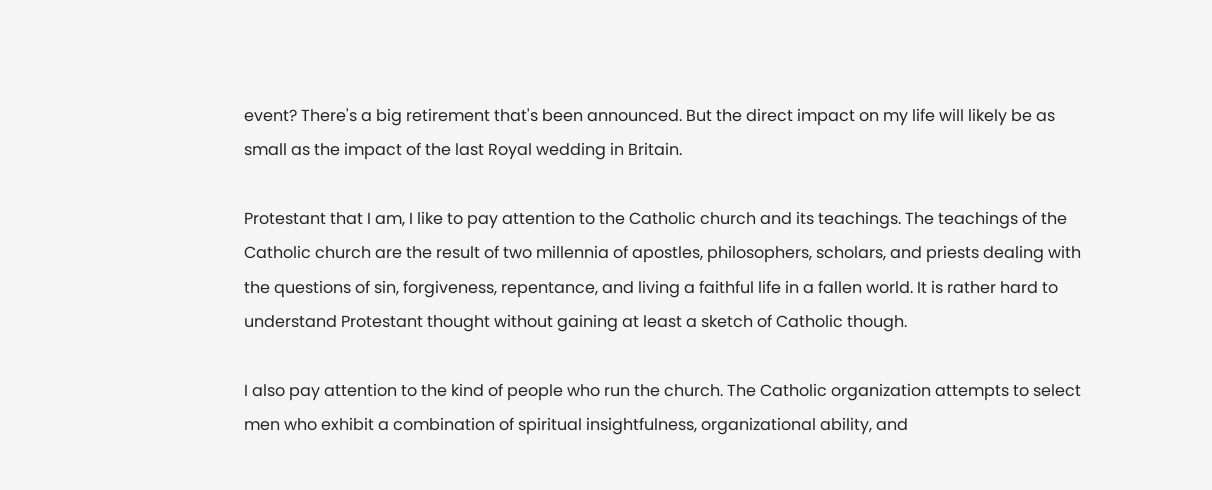event? There's a big retirement that's been announced. But the direct impact on my life will likely be as small as the impact of the last Royal wedding in Britain.

Protestant that I am, I like to pay attention to the Catholic church and its teachings. The teachings of the Catholic church are the result of two millennia of apostles, philosophers, scholars, and priests dealing with the questions of sin, forgiveness, repentance, and living a faithful life in a fallen world. It is rather hard to understand Protestant thought without gaining at least a sketch of Catholic though.

I also pay attention to the kind of people who run the church. The Catholic organization attempts to select men who exhibit a combination of spiritual insightfulness, organizational ability, and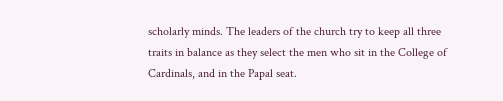scholarly minds. The leaders of the church try to keep all three traits in balance as they select the men who sit in the College of Cardinals, and in the Papal seat.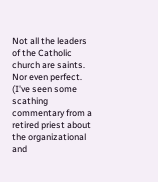Not all the leaders of the Catholic church are saints. Nor even perfect.  (I've seen some scathing commentary from a retired priest about the organizational and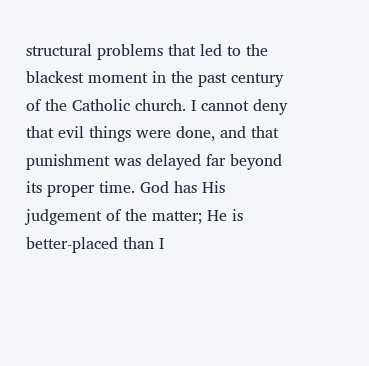structural problems that led to the blackest moment in the past century of the Catholic church. I cannot deny that evil things were done, and that punishment was delayed far beyond its proper time. God has His judgement of the matter; He is better-placed than I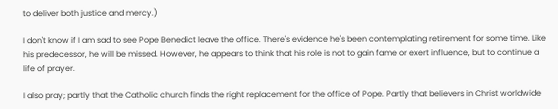to deliver both justice and mercy.)

I don't know if I am sad to see Pope Benedict leave the office. There's evidence he's been contemplating retirement for some time. Like his predecessor, he will be missed. However, he appears to think that his role is not to gain fame or exert influence, but to continue a life of prayer.

I also pray; partly that the Catholic church finds the right replacement for the office of Pope. Partly that believers in Christ worldwide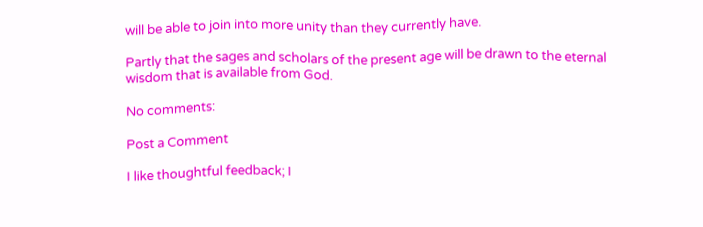will be able to join into more unity than they currently have.

Partly that the sages and scholars of the present age will be drawn to the eternal wisdom that is available from God.

No comments:

Post a Comment

I like thoughtful feedback; I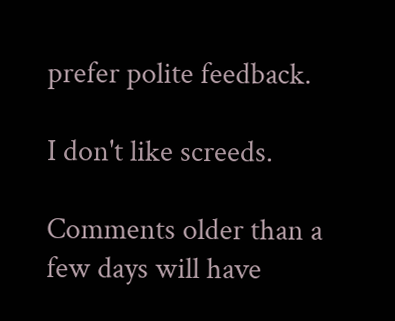prefer polite feedback.

I don't like screeds.

Comments older than a few days will have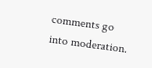comments go into moderation.